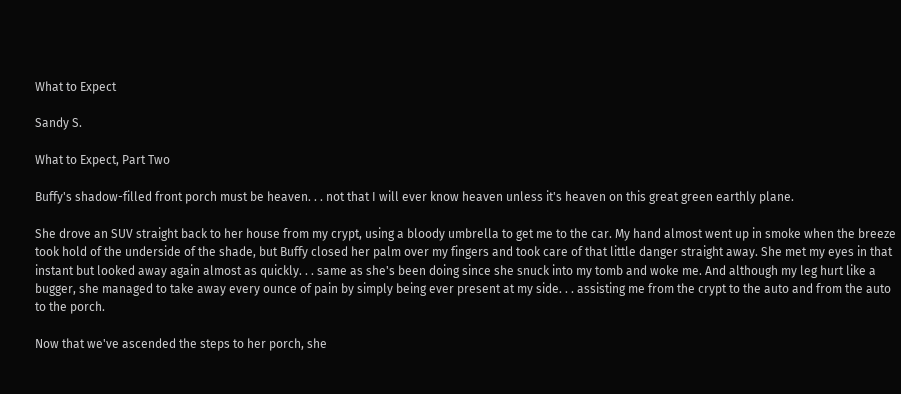What to Expect

Sandy S.

What to Expect, Part Two

Buffy's shadow-filled front porch must be heaven. . . not that I will ever know heaven unless it's heaven on this great green earthly plane.

She drove an SUV straight back to her house from my crypt, using a bloody umbrella to get me to the car. My hand almost went up in smoke when the breeze took hold of the underside of the shade, but Buffy closed her palm over my fingers and took care of that little danger straight away. She met my eyes in that instant but looked away again almost as quickly. . . same as she's been doing since she snuck into my tomb and woke me. And although my leg hurt like a bugger, she managed to take away every ounce of pain by simply being ever present at my side. . . assisting me from the crypt to the auto and from the auto to the porch.

Now that we've ascended the steps to her porch, she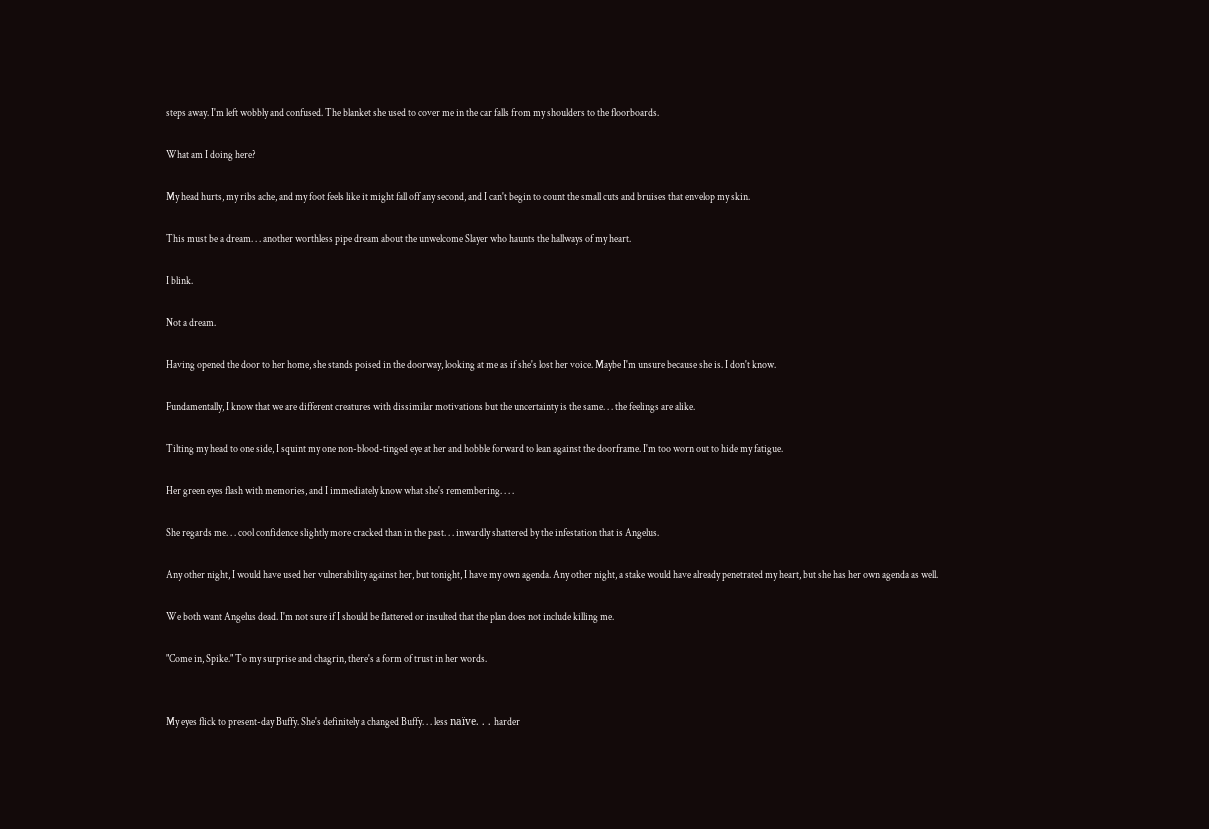steps away. I'm left wobbly and confused. The blanket she used to cover me in the car falls from my shoulders to the floorboards.

What am I doing here?

My head hurts, my ribs ache, and my foot feels like it might fall off any second, and I can't begin to count the small cuts and bruises that envelop my skin.

This must be a dream. . . another worthless pipe dream about the unwelcome Slayer who haunts the hallways of my heart.

I blink.

Not a dream.

Having opened the door to her home, she stands poised in the doorway, looking at me as if she's lost her voice. Maybe I'm unsure because she is. I don't know.

Fundamentally, I know that we are different creatures with dissimilar motivations but the uncertainty is the same. . . the feelings are alike.

Tilting my head to one side, I squint my one non-blood-tinged eye at her and hobble forward to lean against the doorframe. I'm too worn out to hide my fatigue.

Her green eyes flash with memories, and I immediately know what she's remembering. . . .

She regards me. . . cool confidence slightly more cracked than in the past. . . inwardly shattered by the infestation that is Angelus.

Any other night, I would have used her vulnerability against her, but tonight, I have my own agenda. Any other night, a stake would have already penetrated my heart, but she has her own agenda as well.

We both want Angelus dead. I'm not sure if I should be flattered or insulted that the plan does not include killing me.

"Come in, Spike." To my surprise and chagrin, there's a form of trust in her words.


My eyes flick to present-day Buffy. She's definitely a changed Buffy. . . less naïve. . . harder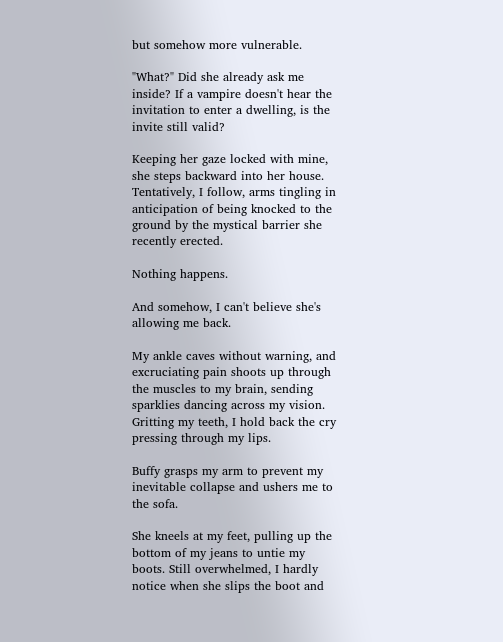but somehow more vulnerable.

"What?" Did she already ask me inside? If a vampire doesn't hear the invitation to enter a dwelling, is the invite still valid?

Keeping her gaze locked with mine, she steps backward into her house. Tentatively, I follow, arms tingling in anticipation of being knocked to the ground by the mystical barrier she recently erected.

Nothing happens.

And somehow, I can't believe she's allowing me back.

My ankle caves without warning, and excruciating pain shoots up through the muscles to my brain, sending sparklies dancing across my vision. Gritting my teeth, I hold back the cry pressing through my lips.

Buffy grasps my arm to prevent my inevitable collapse and ushers me to the sofa.

She kneels at my feet, pulling up the bottom of my jeans to untie my boots. Still overwhelmed, I hardly notice when she slips the boot and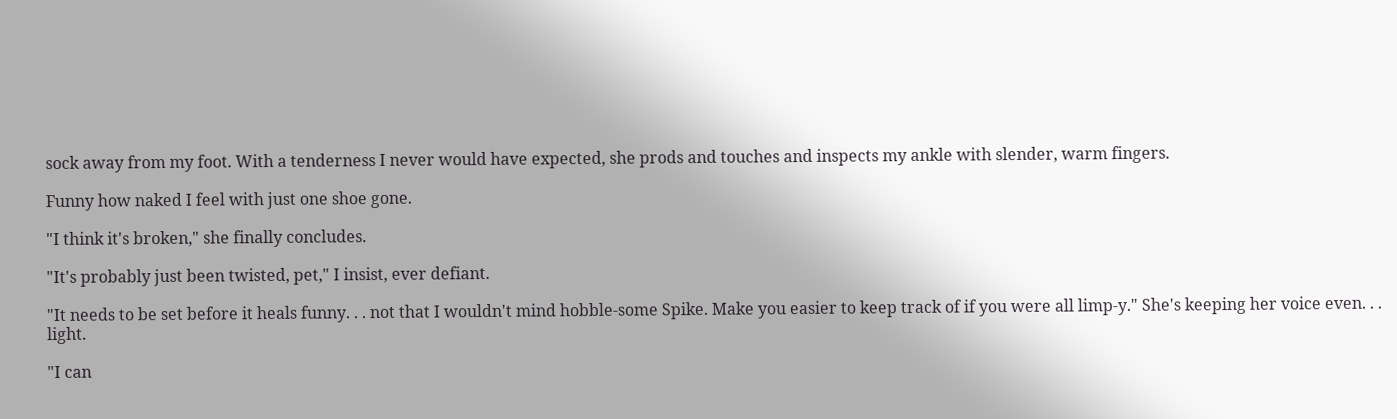sock away from my foot. With a tenderness I never would have expected, she prods and touches and inspects my ankle with slender, warm fingers.

Funny how naked I feel with just one shoe gone.

"I think it's broken," she finally concludes.

"It's probably just been twisted, pet," I insist, ever defiant.

"It needs to be set before it heals funny. . . not that I wouldn't mind hobble-some Spike. Make you easier to keep track of if you were all limp-y." She's keeping her voice even. . . light.

"I can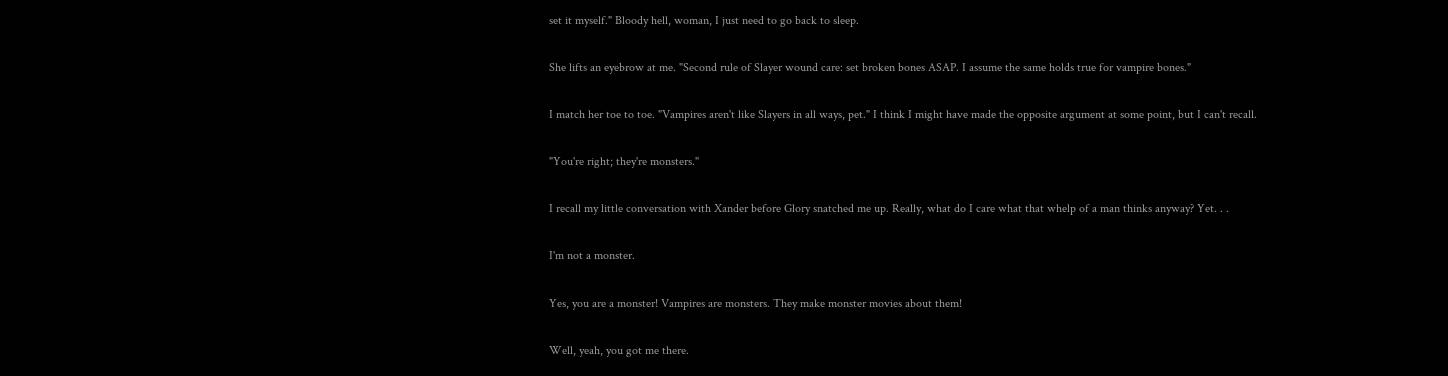set it myself." Bloody hell, woman, I just need to go back to sleep.

She lifts an eyebrow at me. "Second rule of Slayer wound care: set broken bones ASAP. I assume the same holds true for vampire bones."

I match her toe to toe. "Vampires aren't like Slayers in all ways, pet." I think I might have made the opposite argument at some point, but I can't recall.

"You're right; they're monsters."

I recall my little conversation with Xander before Glory snatched me up. Really, what do I care what that whelp of a man thinks anyway? Yet. . .

I'm not a monster.

Yes, you are a monster! Vampires are monsters. They make monster movies about them!

Well, yeah, you got me there.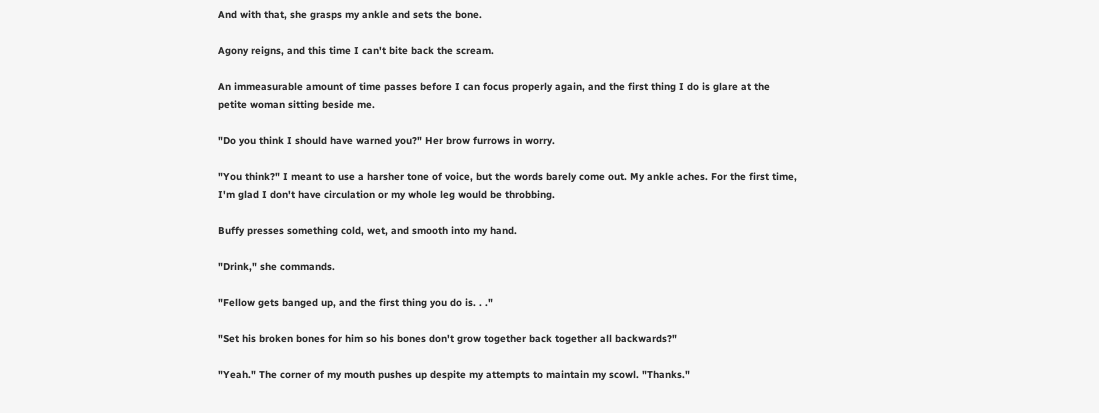And with that, she grasps my ankle and sets the bone.

Agony reigns, and this time I can't bite back the scream.

An immeasurable amount of time passes before I can focus properly again, and the first thing I do is glare at the petite woman sitting beside me.

"Do you think I should have warned you?" Her brow furrows in worry.

"You think?" I meant to use a harsher tone of voice, but the words barely come out. My ankle aches. For the first time, I'm glad I don't have circulation or my whole leg would be throbbing.

Buffy presses something cold, wet, and smooth into my hand.

"Drink," she commands.

"Fellow gets banged up, and the first thing you do is. . ."

"Set his broken bones for him so his bones don't grow together back together all backwards?"

"Yeah." The corner of my mouth pushes up despite my attempts to maintain my scowl. "Thanks."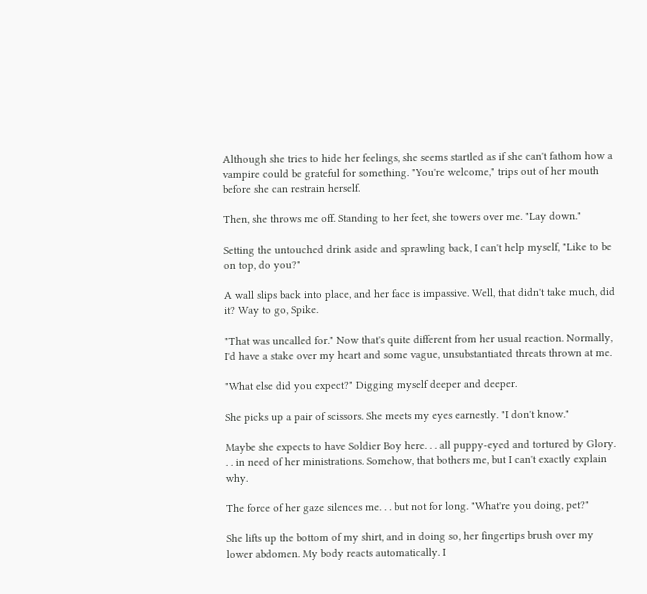Although she tries to hide her feelings, she seems startled as if she can't fathom how a vampire could be grateful for something. "You're welcome," trips out of her mouth before she can restrain herself.

Then, she throws me off. Standing to her feet, she towers over me. "Lay down."

Setting the untouched drink aside and sprawling back, I can't help myself, "Like to be on top, do you?"

A wall slips back into place, and her face is impassive. Well, that didn't take much, did it? Way to go, Spike.

"That was uncalled for." Now that's quite different from her usual reaction. Normally, I'd have a stake over my heart and some vague, unsubstantiated threats thrown at me.

"What else did you expect?" Digging myself deeper and deeper.

She picks up a pair of scissors. She meets my eyes earnestly. "I don't know."

Maybe she expects to have Soldier Boy here. . . all puppy-eyed and tortured by Glory. . . in need of her ministrations. Somehow, that bothers me, but I can't exactly explain why.

The force of her gaze silences me. . . but not for long. "What're you doing, pet?"

She lifts up the bottom of my shirt, and in doing so, her fingertips brush over my lower abdomen. My body reacts automatically. I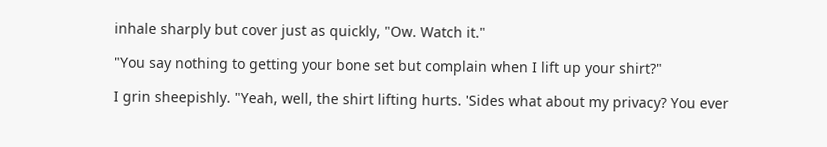inhale sharply but cover just as quickly, "Ow. Watch it."

"You say nothing to getting your bone set but complain when I lift up your shirt?"

I grin sheepishly. "Yeah, well, the shirt lifting hurts. 'Sides what about my privacy? You ever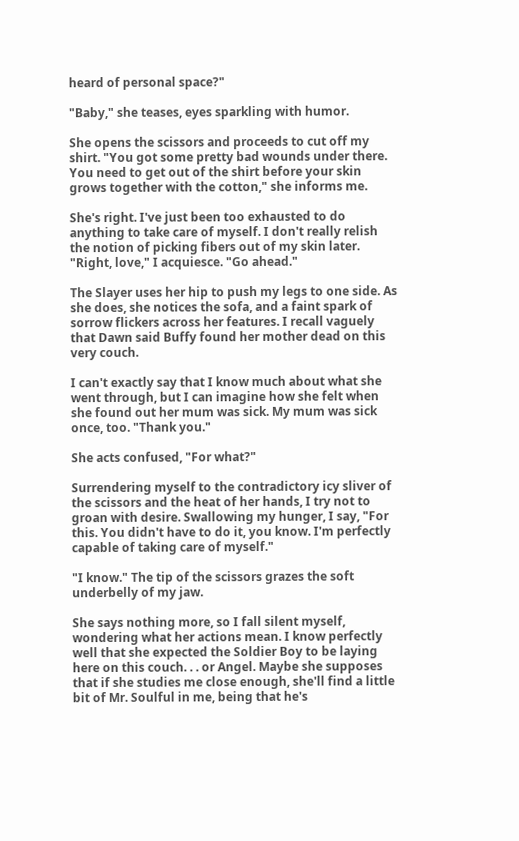heard of personal space?"

"Baby," she teases, eyes sparkling with humor.

She opens the scissors and proceeds to cut off my shirt. "You got some pretty bad wounds under there. You need to get out of the shirt before your skin grows together with the cotton," she informs me.

She's right. I've just been too exhausted to do anything to take care of myself. I don't really relish the notion of picking fibers out of my skin later. "Right, love," I acquiesce. "Go ahead."

The Slayer uses her hip to push my legs to one side. As she does, she notices the sofa, and a faint spark of sorrow flickers across her features. I recall vaguely that Dawn said Buffy found her mother dead on this very couch.

I can't exactly say that I know much about what she went through, but I can imagine how she felt when she found out her mum was sick. My mum was sick once, too. "Thank you."

She acts confused, "For what?"

Surrendering myself to the contradictory icy sliver of the scissors and the heat of her hands, I try not to groan with desire. Swallowing my hunger, I say, "For this. You didn't have to do it, you know. I'm perfectly capable of taking care of myself."

"I know." The tip of the scissors grazes the soft underbelly of my jaw.

She says nothing more, so I fall silent myself, wondering what her actions mean. I know perfectly well that she expected the Soldier Boy to be laying here on this couch. . . or Angel. Maybe she supposes that if she studies me close enough, she'll find a little bit of Mr. Soulful in me, being that he's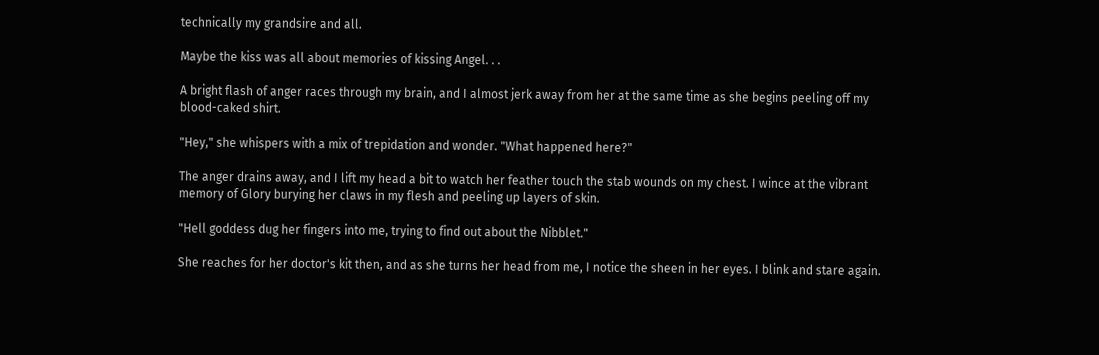technically my grandsire and all.

Maybe the kiss was all about memories of kissing Angel. . .

A bright flash of anger races through my brain, and I almost jerk away from her at the same time as she begins peeling off my blood-caked shirt.

"Hey," she whispers with a mix of trepidation and wonder. "What happened here?"

The anger drains away, and I lift my head a bit to watch her feather touch the stab wounds on my chest. I wince at the vibrant memory of Glory burying her claws in my flesh and peeling up layers of skin.

"Hell goddess dug her fingers into me, trying to find out about the Nibblet."

She reaches for her doctor's kit then, and as she turns her head from me, I notice the sheen in her eyes. I blink and stare again.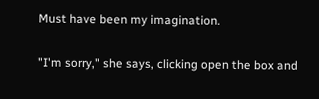Must have been my imagination.

"I'm sorry," she says, clicking open the box and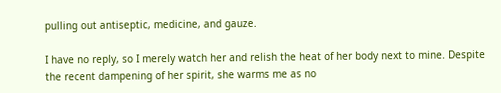pulling out antiseptic, medicine, and gauze.

I have no reply, so I merely watch her and relish the heat of her body next to mine. Despite the recent dampening of her spirit, she warms me as no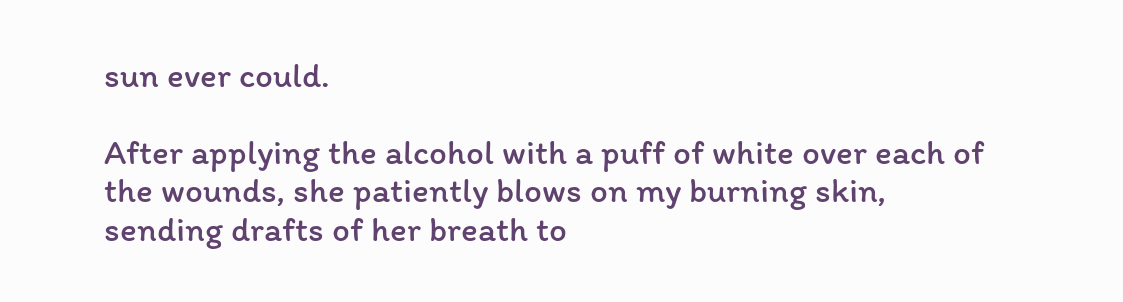sun ever could.

After applying the alcohol with a puff of white over each of the wounds, she patiently blows on my burning skin, sending drafts of her breath to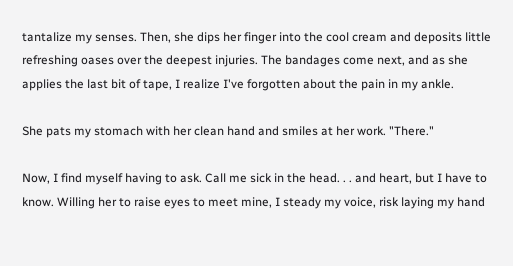tantalize my senses. Then, she dips her finger into the cool cream and deposits little refreshing oases over the deepest injuries. The bandages come next, and as she applies the last bit of tape, I realize I've forgotten about the pain in my ankle.

She pats my stomach with her clean hand and smiles at her work. "There."

Now, I find myself having to ask. Call me sick in the head. . . and heart, but I have to know. Willing her to raise eyes to meet mine, I steady my voice, risk laying my hand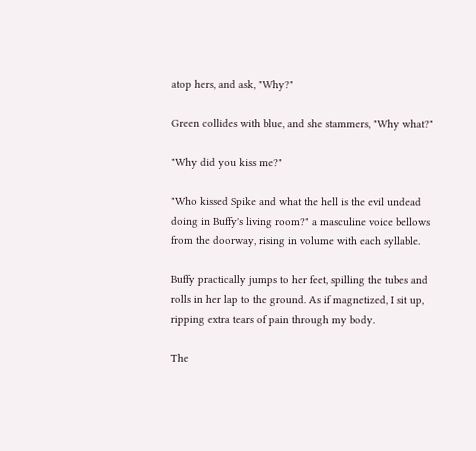atop hers, and ask, "Why?"

Green collides with blue, and she stammers, "Why what?"

"Why did you kiss me?"

"Who kissed Spike and what the hell is the evil undead doing in Buffy's living room?" a masculine voice bellows from the doorway, rising in volume with each syllable.

Buffy practically jumps to her feet, spilling the tubes and rolls in her lap to the ground. As if magnetized, I sit up, ripping extra tears of pain through my body.

The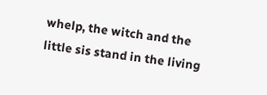whelp, the witch and the little sis stand in the living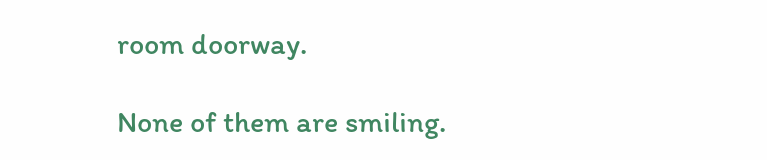room doorway.

None of them are smiling.